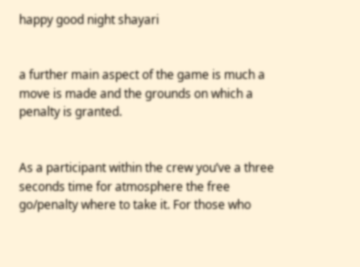happy good night shayari


a further main aspect of the game is much a move is made and the grounds on which a penalty is granted.


As a participant within the crew you’ve a three seconds time for atmosphere the free go/penalty where to take it. For those who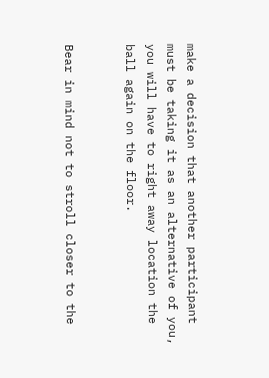make a decision that another participant must be taking it as an alternative of you, you will have to right away location the ball again on the floor.


Bear in mind not to stroll closer to the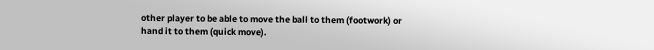other player to be able to move the ball to them (footwork) or hand it to them (quick move).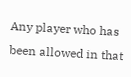Any player who has been allowed in that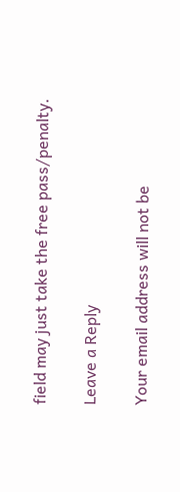field may just take the free pass/penalty.

Leave a Reply

Your email address will not be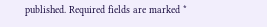published. Required fields are marked *